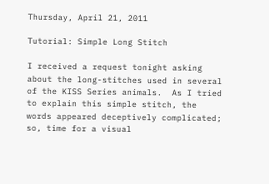Thursday, April 21, 2011

Tutorial: Simple Long Stitch

I received a request tonight asking about the long-stitches used in several of the KISS Series animals.  As I tried to explain this simple stitch, the words appeared deceptively complicated; so, time for a visual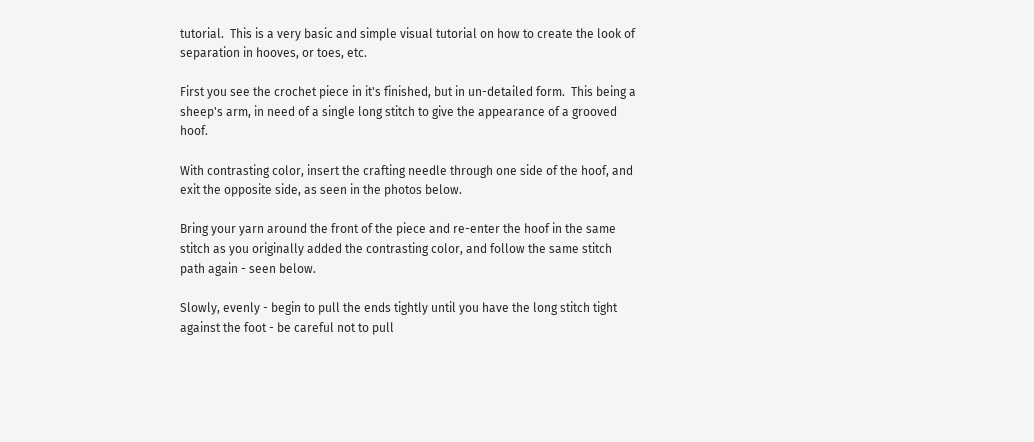tutorial.  This is a very basic and simple visual tutorial on how to create the look of separation in hooves, or toes, etc.

First you see the crochet piece in it's finished, but in un-detailed form.  This being a sheep's arm, in need of a single long stitch to give the appearance of a grooved hoof.

With contrasting color, insert the crafting needle through one side of the hoof, and exit the opposite side, as seen in the photos below.

Bring your yarn around the front of the piece and re-enter the hoof in the same stitch as you originally added the contrasting color, and follow the same stitch path again - seen below.

Slowly, evenly - begin to pull the ends tightly until you have the long stitch tight against the foot - be careful not to pull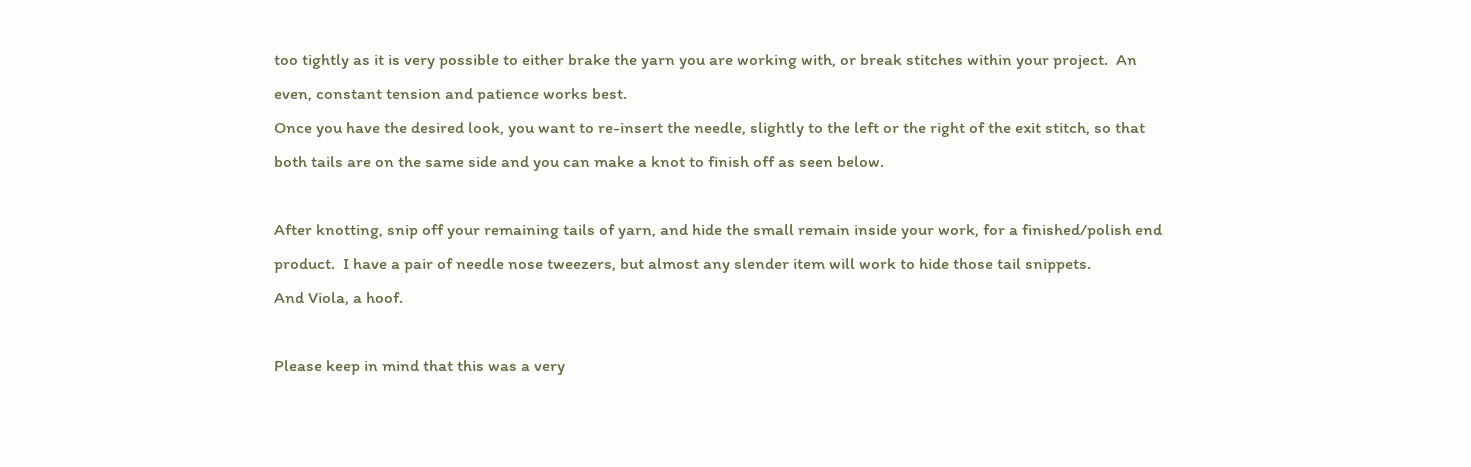too tightly as it is very possible to either brake the yarn you are working with, or break stitches within your project.  An even, constant tension and patience works best.
Once you have the desired look, you want to re-insert the needle, slightly to the left or the right of the exit stitch, so that both tails are on the same side and you can make a knot to finish off as seen below.

After knotting, snip off your remaining tails of yarn, and hide the small remain inside your work, for a finished/polish end product.  I have a pair of needle nose tweezers, but almost any slender item will work to hide those tail snippets.
And Viola, a hoof.

Please keep in mind that this was a very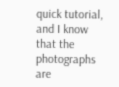quick tutorial, and I know that the photographs are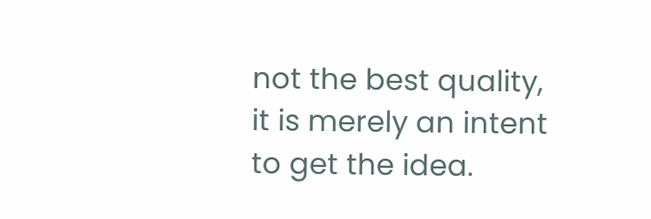not the best quality, it is merely an intent to get the idea.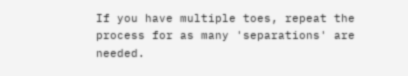If you have multiple toes, repeat the process for as many 'separations' are needed.